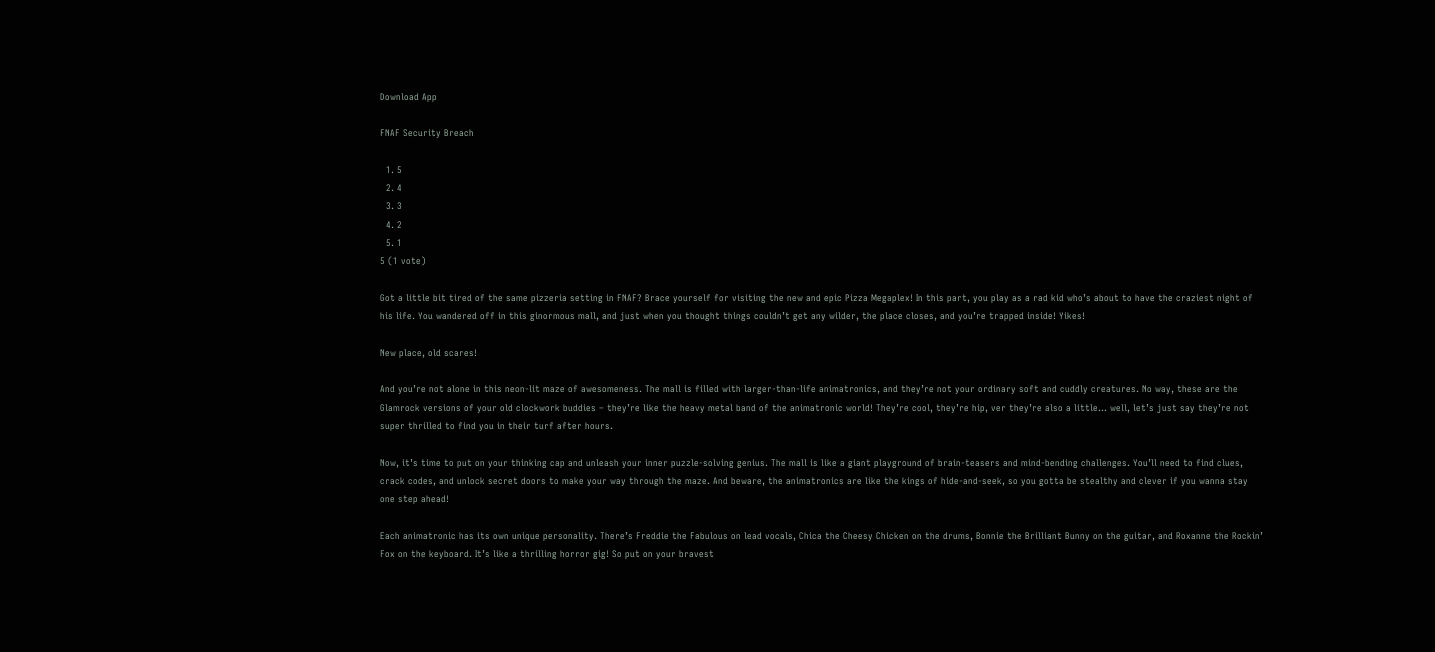Download App

FNAF Security Breach

  1. 5
  2. 4
  3. 3
  4. 2
  5. 1
5 (1 vote)

Got a little bit tired of the same pizzeria setting in FNAF? Brace yourself for visiting the new and epic Pizza Megaplex! In this part, you play as a rad kid who’s about to have the craziest night of his life. You wandered off in this ginormous mall, and just when you thought things couldn’t get any wilder, the place closes, and you’re trapped inside! Yikes!

New place, old scares!

And you’re not alone in this neon-lit maze of awesomeness. The mall is filled with larger-than-life animatronics, and they’re not your ordinary soft and cuddly creatures. No way, these are the Glamrock versions of your old clockwork buddies – they’re like the heavy metal band of the animatronic world! They’re cool, they’re hip, ver they’re also a little… well, let’s just say they’re not super thrilled to find you in their turf after hours.

Now, it’s time to put on your thinking cap and unleash your inner puzzle-solving genius. The mall is like a giant playground of brain-teasers and mind-bending challenges. You’ll need to find clues, crack codes, and unlock secret doors to make your way through the maze. And beware, the animatronics are like the kings of hide-and-seek, so you gotta be stealthy and clever if you wanna stay one step ahead!

Each animatronic has its own unique personality. There’s Freddie the Fabulous on lead vocals, Chica the Cheesy Chicken on the drums, Bonnie the Brilliant Bunny on the guitar, and Roxanne the Rockin’ Fox on the keyboard. It’s like a thrilling horror gig! So put on your bravest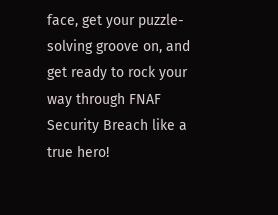face, get your puzzle-solving groove on, and get ready to rock your way through FNAF Security Breach like a true hero!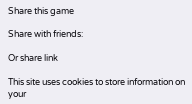Share this game

Share with friends:

Or share link

This site uses cookies to store information on your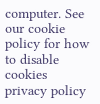computer. See our cookie policy for how to disable cookies  privacy policy